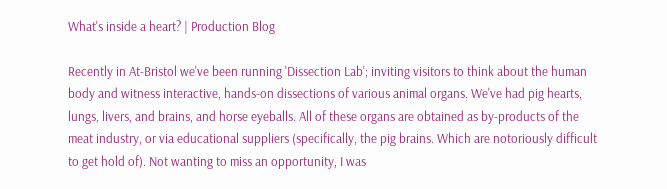What's inside a heart? | Production Blog

Recently in At-Bristol we've been running 'Dissection Lab'; inviting visitors to think about the human body and witness interactive, hands-on dissections of various animal organs. We've had pig hearts, lungs, livers, and brains, and horse eyeballs. All of these organs are obtained as by-products of the meat industry, or via educational suppliers (specifically, the pig brains. Which are notoriously difficult to get hold of). Not wanting to miss an opportunity, I was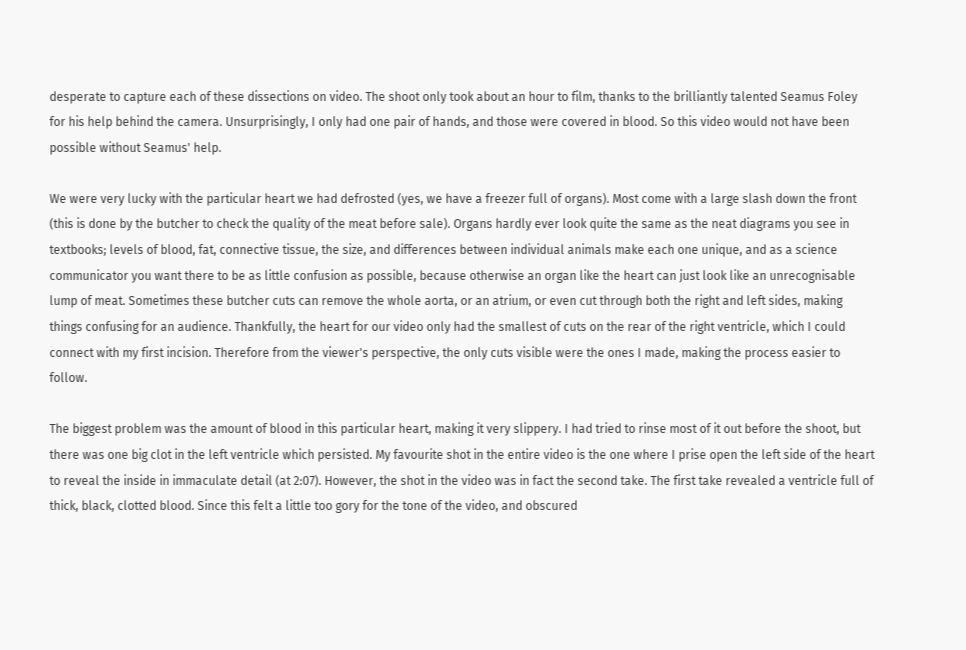desperate to capture each of these dissections on video. The shoot only took about an hour to film, thanks to the brilliantly talented Seamus Foley for his help behind the camera. Unsurprisingly, I only had one pair of hands, and those were covered in blood. So this video would not have been possible without Seamus' help.

We were very lucky with the particular heart we had defrosted (yes, we have a freezer full of organs). Most come with a large slash down the front (this is done by the butcher to check the quality of the meat before sale). Organs hardly ever look quite the same as the neat diagrams you see in textbooks; levels of blood, fat, connective tissue, the size, and differences between individual animals make each one unique, and as a science communicator you want there to be as little confusion as possible, because otherwise an organ like the heart can just look like an unrecognisable lump of meat. Sometimes these butcher cuts can remove the whole aorta, or an atrium, or even cut through both the right and left sides, making things confusing for an audience. Thankfully, the heart for our video only had the smallest of cuts on the rear of the right ventricle, which I could connect with my first incision. Therefore from the viewer's perspective, the only cuts visible were the ones I made, making the process easier to follow.

The biggest problem was the amount of blood in this particular heart, making it very slippery. I had tried to rinse most of it out before the shoot, but there was one big clot in the left ventricle which persisted. My favourite shot in the entire video is the one where I prise open the left side of the heart to reveal the inside in immaculate detail (at 2:07). However, the shot in the video was in fact the second take. The first take revealed a ventricle full of thick, black, clotted blood. Since this felt a little too gory for the tone of the video, and obscured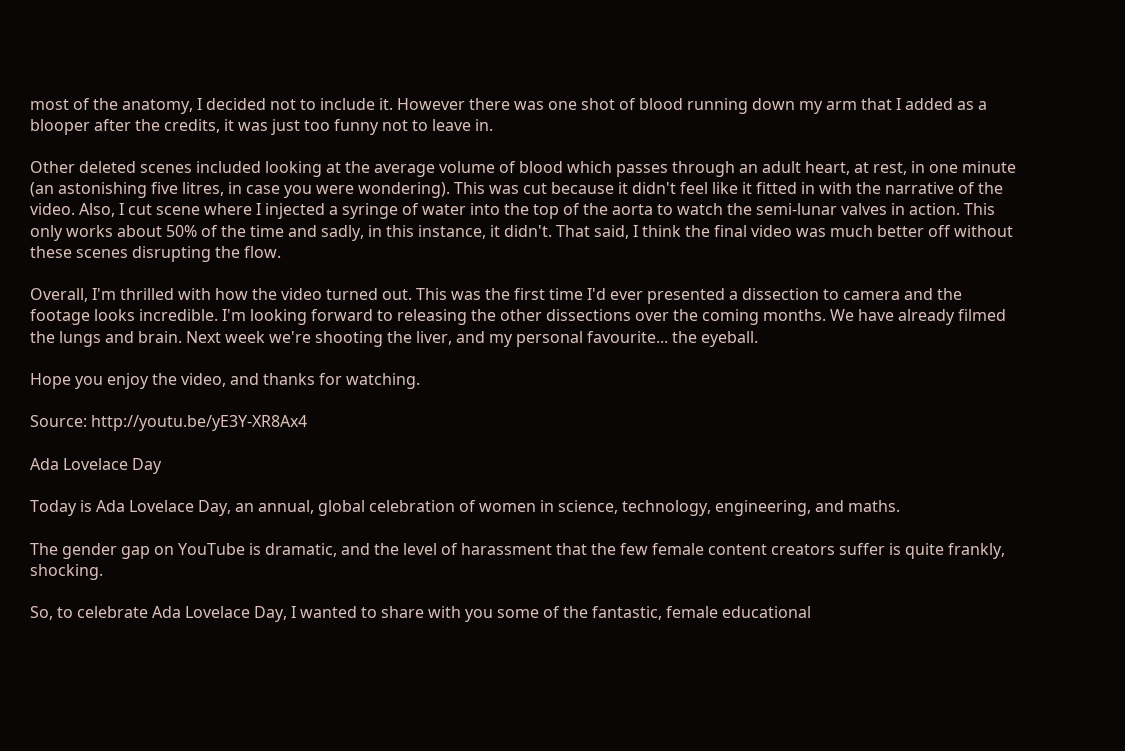most of the anatomy, I decided not to include it. However there was one shot of blood running down my arm that I added as a blooper after the credits, it was just too funny not to leave in.

Other deleted scenes included looking at the average volume of blood which passes through an adult heart, at rest, in one minute (an astonishing five litres, in case you were wondering). This was cut because it didn't feel like it fitted in with the narrative of the video. Also, I cut scene where I injected a syringe of water into the top of the aorta to watch the semi-lunar valves in action. This only works about 50% of the time and sadly, in this instance, it didn't. That said, I think the final video was much better off without these scenes disrupting the flow.

Overall, I'm thrilled with how the video turned out. This was the first time I'd ever presented a dissection to camera and the footage looks incredible. I'm looking forward to releasing the other dissections over the coming months. We have already filmed the lungs and brain. Next week we're shooting the liver, and my personal favourite... the eyeball.

Hope you enjoy the video, and thanks for watching.

Source: http://youtu.be/yE3Y-XR8Ax4

Ada Lovelace Day

Today is Ada Lovelace Day, an annual, global celebration of women in science, technology, engineering, and maths.

The gender gap on YouTube is dramatic, and the level of harassment that the few female content creators suffer is quite frankly, shocking.

So, to celebrate Ada Lovelace Day, I wanted to share with you some of the fantastic, female educational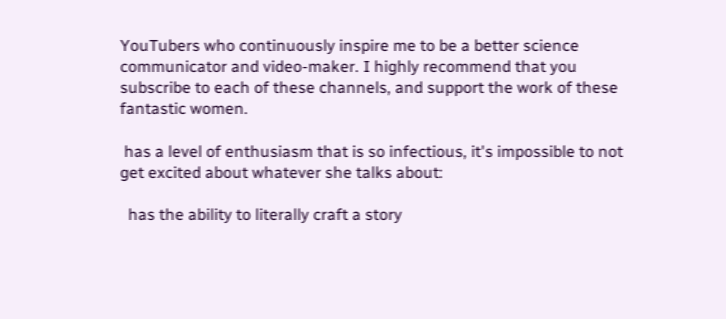YouTubers who continuously inspire me to be a better science communicator and video-maker. I highly recommend that you subscribe to each of these channels, and support the work of these fantastic women.

 has a level of enthusiasm that is so infectious, it's impossible to not get excited about whatever she talks about:

  has the ability to literally craft a story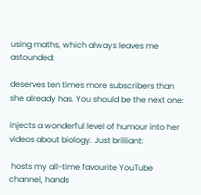using maths, which always leaves me astounded:

deserves ten times more subscribers than she already has. You should be the next one:

injects a wonderful level of humour into her videos about biology. Just brilliant:

 hosts my all-time favourite YouTube channel, hands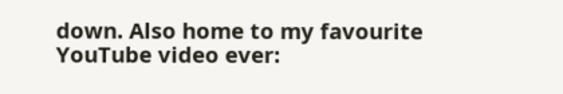down. Also home to my favourite YouTube video ever: